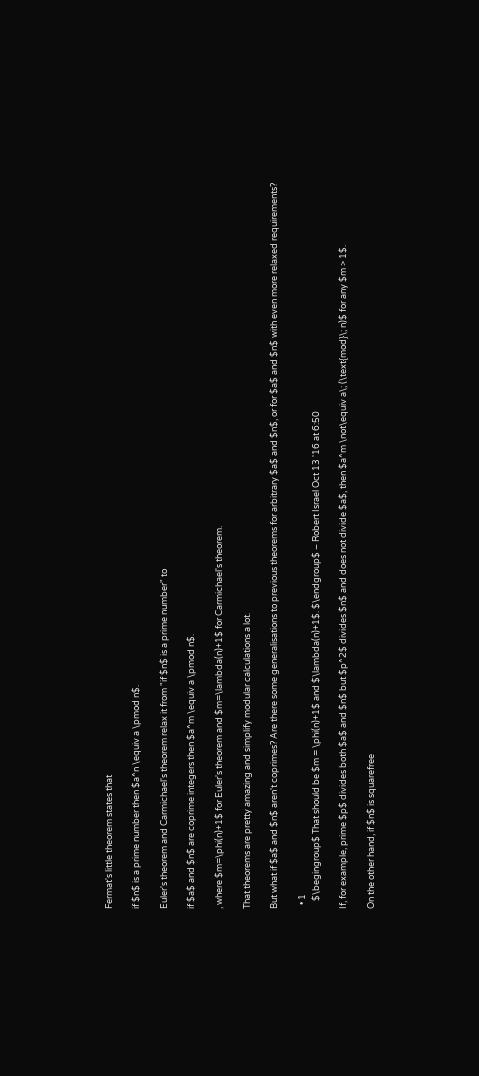Fermat's little theorem states that

if $n$ is a prime number then $a^n \equiv a \pmod n$.

Euler's theorem and Carmichael's theorem relax it from "if $n$ is a prime number" to

if $a$ and $n$ are coprime integers then $a^m \equiv a \pmod n$.

, where $m=\phi(n)+1$ for Euler's theorem and $m=\lambda(n)+1$ for Carmichael's theorem.

That theorems are pretty amazing and simplify modular calculations a lot.

But what if $a$ and $n$ aren't coprimes? Are there some generalisations to previous theorems for arbitrary $a$ and $n$, or for $a$ and $n$ with even more relaxed requirements?

  • 1
    $\begingroup$ That should be $m = \phi(n)+1$ and $\lambda(n)+1$. $\endgroup$ – Robert Israel Oct 13 '16 at 6:50

If, for example, prime $p$ divides both $a$ and $n$ but $p^2$ divides $n$ and does not divide $a$, then $a^m \not\equiv a\; (\text{mod}\; n)$ for any $m > 1$.

On the other hand, if $n$ is squarefree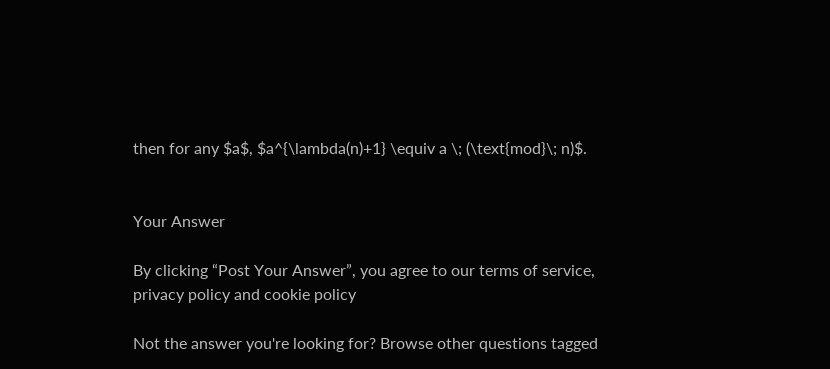then for any $a$, $a^{\lambda(n)+1} \equiv a \; (\text{mod}\; n)$.


Your Answer

By clicking “Post Your Answer”, you agree to our terms of service, privacy policy and cookie policy

Not the answer you're looking for? Browse other questions tagged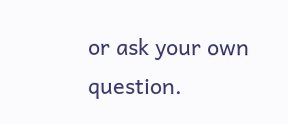or ask your own question.